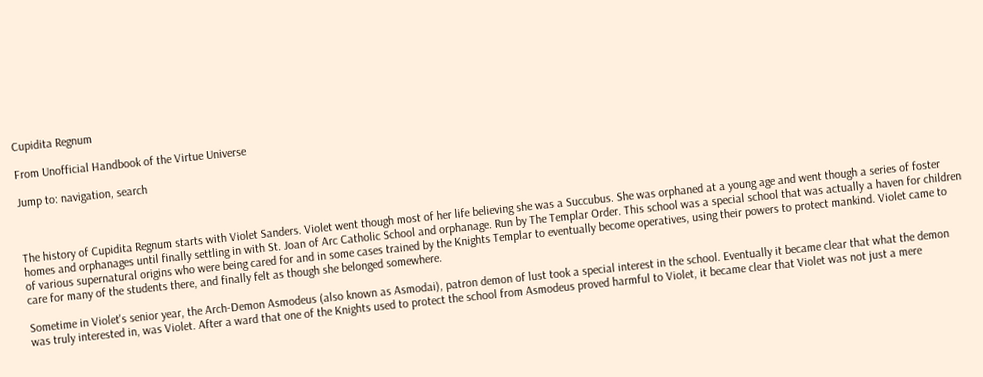Cupidita Regnum

From Unofficial Handbook of the Virtue Universe

Jump to: navigation, search



The history of Cupidita Regnum starts with Violet Sanders. Violet went though most of her life believing she was a Succubus. She was orphaned at a young age and went though a series of foster homes and orphanages until finally settling in with St. Joan of Arc Catholic School and orphanage. Run by The Templar Order. This school was a special school that was actually a haven for children of various supernatural origins who were being cared for and in some cases trained by the Knights Templar to eventually become operatives, using their powers to protect mankind. Violet came to care for many of the students there, and finally felt as though she belonged somewhere.

Sometime in Violet's senior year, the Arch-Demon Asmodeus (also known as Asmodai), patron demon of lust took a special interest in the school. Eventually it became clear that what the demon was truly interested in, was Violet. After a ward that one of the Knights used to protect the school from Asmodeus proved harmful to Violet, it became clear that Violet was not just a mere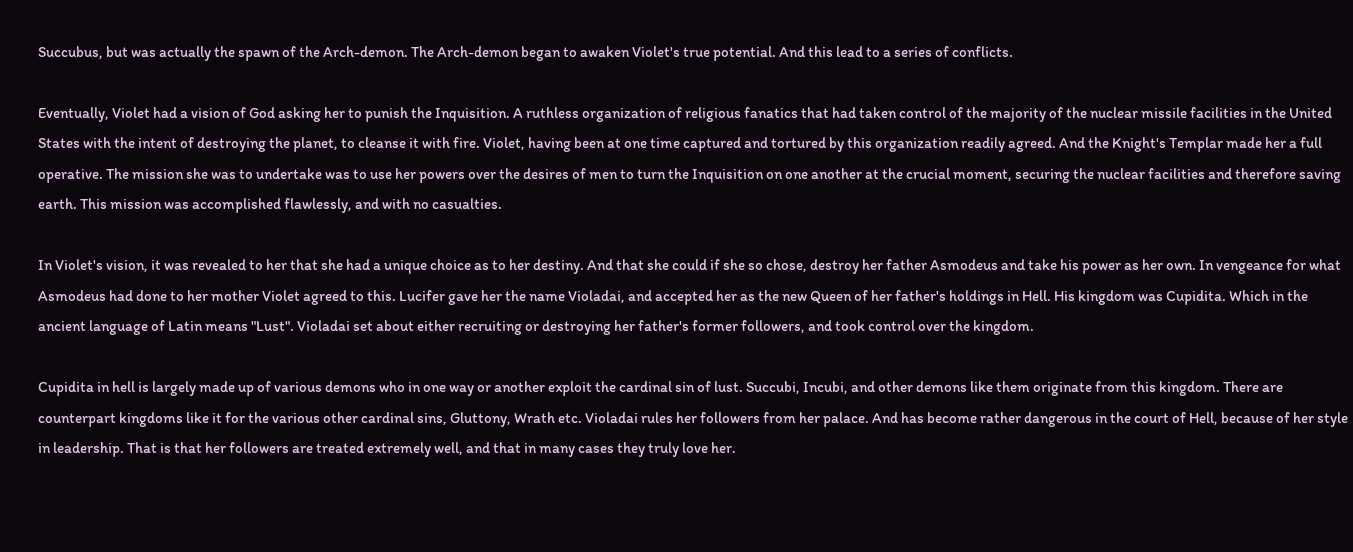Succubus, but was actually the spawn of the Arch-demon. The Arch-demon began to awaken Violet's true potential. And this lead to a series of conflicts.

Eventually, Violet had a vision of God asking her to punish the Inquisition. A ruthless organization of religious fanatics that had taken control of the majority of the nuclear missile facilities in the United States with the intent of destroying the planet, to cleanse it with fire. Violet, having been at one time captured and tortured by this organization readily agreed. And the Knight's Templar made her a full operative. The mission she was to undertake was to use her powers over the desires of men to turn the Inquisition on one another at the crucial moment, securing the nuclear facilities and therefore saving earth. This mission was accomplished flawlessly, and with no casualties.

In Violet's vision, it was revealed to her that she had a unique choice as to her destiny. And that she could if she so chose, destroy her father Asmodeus and take his power as her own. In vengeance for what Asmodeus had done to her mother Violet agreed to this. Lucifer gave her the name Violadai, and accepted her as the new Queen of her father's holdings in Hell. His kingdom was Cupidita. Which in the ancient language of Latin means "Lust". Violadai set about either recruiting or destroying her father's former followers, and took control over the kingdom.

Cupidita in hell is largely made up of various demons who in one way or another exploit the cardinal sin of lust. Succubi, Incubi, and other demons like them originate from this kingdom. There are counterpart kingdoms like it for the various other cardinal sins, Gluttony, Wrath etc. Violadai rules her followers from her palace. And has become rather dangerous in the court of Hell, because of her style in leadership. That is that her followers are treated extremely well, and that in many cases they truly love her.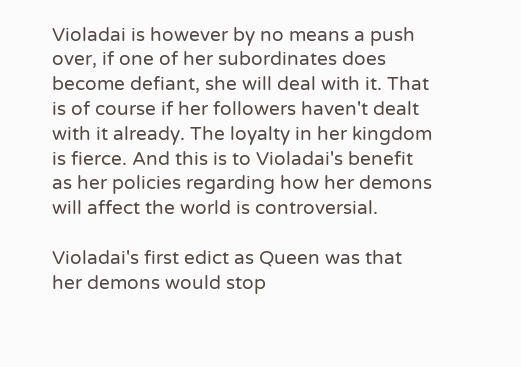Violadai is however by no means a push over, if one of her subordinates does become defiant, she will deal with it. That is of course if her followers haven't dealt with it already. The loyalty in her kingdom is fierce. And this is to Violadai's benefit as her policies regarding how her demons will affect the world is controversial.

Violadai's first edict as Queen was that her demons would stop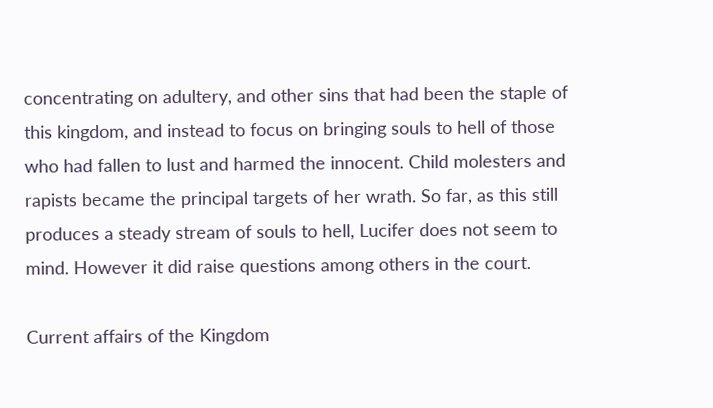concentrating on adultery, and other sins that had been the staple of this kingdom, and instead to focus on bringing souls to hell of those who had fallen to lust and harmed the innocent. Child molesters and rapists became the principal targets of her wrath. So far, as this still produces a steady stream of souls to hell, Lucifer does not seem to mind. However it did raise questions among others in the court.

Current affairs of the Kingdom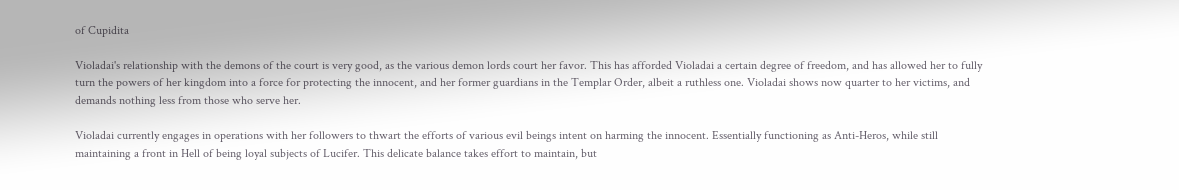of Cupidita

Violadai's relationship with the demons of the court is very good, as the various demon lords court her favor. This has afforded Violadai a certain degree of freedom, and has allowed her to fully turn the powers of her kingdom into a force for protecting the innocent, and her former guardians in the Templar Order, albeit a ruthless one. Violadai shows now quarter to her victims, and demands nothing less from those who serve her.

Violadai currently engages in operations with her followers to thwart the efforts of various evil beings intent on harming the innocent. Essentially functioning as Anti-Heros, while still maintaining a front in Hell of being loyal subjects of Lucifer. This delicate balance takes effort to maintain, but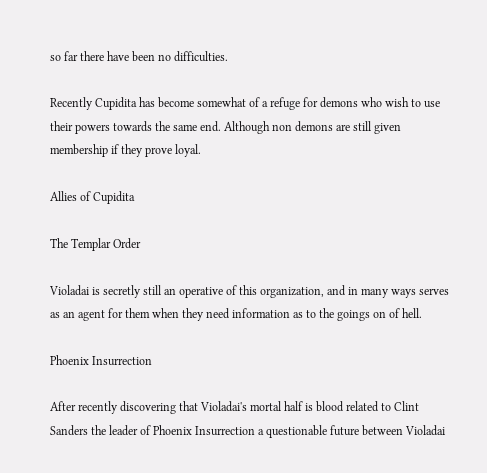so far there have been no difficulties.

Recently Cupidita has become somewhat of a refuge for demons who wish to use their powers towards the same end. Although non demons are still given membership if they prove loyal.

Allies of Cupidita

The Templar Order

Violadai is secretly still an operative of this organization, and in many ways serves as an agent for them when they need information as to the goings on of hell.

Phoenix Insurrection

After recently discovering that Violadai's mortal half is blood related to Clint Sanders the leader of Phoenix Insurrection a questionable future between Violadai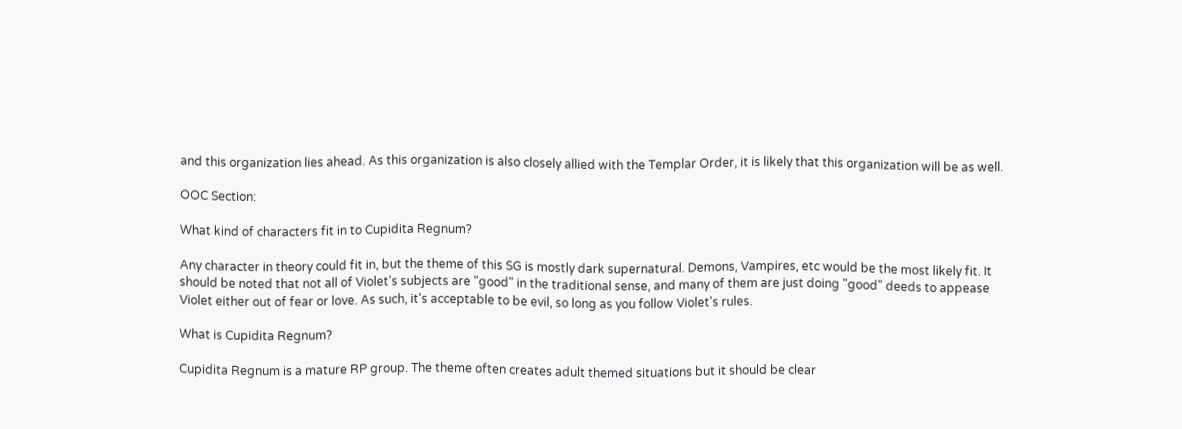and this organization lies ahead. As this organization is also closely allied with the Templar Order, it is likely that this organization will be as well.

OOC Section:

What kind of characters fit in to Cupidita Regnum?

Any character in theory could fit in, but the theme of this SG is mostly dark supernatural. Demons, Vampires, etc would be the most likely fit. It should be noted that not all of Violet's subjects are "good" in the traditional sense, and many of them are just doing "good" deeds to appease Violet either out of fear or love. As such, it's acceptable to be evil, so long as you follow Violet's rules.

What is Cupidita Regnum?

Cupidita Regnum is a mature RP group. The theme often creates adult themed situations but it should be clear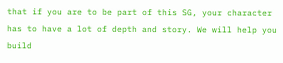that if you are to be part of this SG, your character has to have a lot of depth and story. We will help you build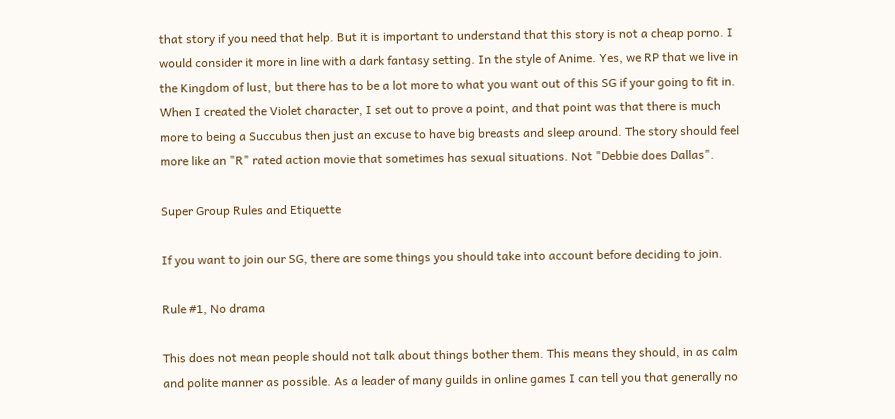that story if you need that help. But it is important to understand that this story is not a cheap porno. I would consider it more in line with a dark fantasy setting. In the style of Anime. Yes, we RP that we live in the Kingdom of lust, but there has to be a lot more to what you want out of this SG if your going to fit in. When I created the Violet character, I set out to prove a point, and that point was that there is much more to being a Succubus then just an excuse to have big breasts and sleep around. The story should feel more like an "R" rated action movie that sometimes has sexual situations. Not "Debbie does Dallas".

Super Group Rules and Etiquette

If you want to join our SG, there are some things you should take into account before deciding to join.

Rule #1, No drama

This does not mean people should not talk about things bother them. This means they should, in as calm and polite manner as possible. As a leader of many guilds in online games I can tell you that generally no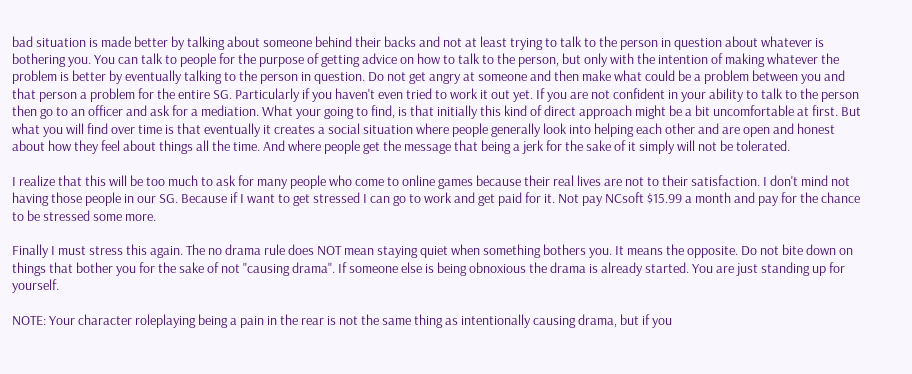bad situation is made better by talking about someone behind their backs and not at least trying to talk to the person in question about whatever is bothering you. You can talk to people for the purpose of getting advice on how to talk to the person, but only with the intention of making whatever the problem is better by eventually talking to the person in question. Do not get angry at someone and then make what could be a problem between you and that person a problem for the entire SG. Particularly if you haven't even tried to work it out yet. If you are not confident in your ability to talk to the person then go to an officer and ask for a mediation. What your going to find, is that initially this kind of direct approach might be a bit uncomfortable at first. But what you will find over time is that eventually it creates a social situation where people generally look into helping each other and are open and honest about how they feel about things all the time. And where people get the message that being a jerk for the sake of it simply will not be tolerated.

I realize that this will be too much to ask for many people who come to online games because their real lives are not to their satisfaction. I don't mind not having those people in our SG. Because if I want to get stressed I can go to work and get paid for it. Not pay NCsoft $15.99 a month and pay for the chance to be stressed some more.

Finally I must stress this again. The no drama rule does NOT mean staying quiet when something bothers you. It means the opposite. Do not bite down on things that bother you for the sake of not "causing drama". If someone else is being obnoxious the drama is already started. You are just standing up for yourself.

NOTE: Your character roleplaying being a pain in the rear is not the same thing as intentionally causing drama, but if you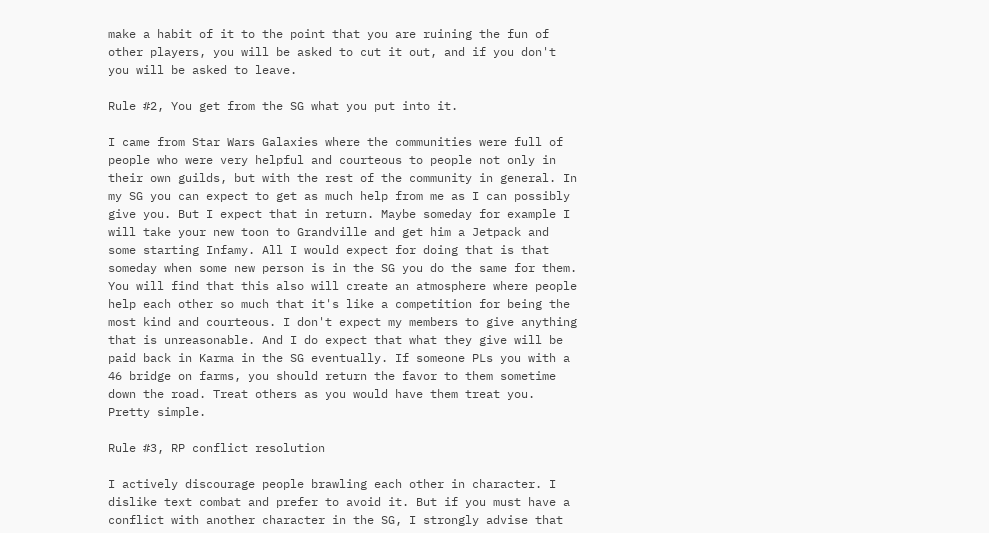make a habit of it to the point that you are ruining the fun of other players, you will be asked to cut it out, and if you don't you will be asked to leave.

Rule #2, You get from the SG what you put into it.

I came from Star Wars Galaxies where the communities were full of people who were very helpful and courteous to people not only in their own guilds, but with the rest of the community in general. In my SG you can expect to get as much help from me as I can possibly give you. But I expect that in return. Maybe someday for example I will take your new toon to Grandville and get him a Jetpack and some starting Infamy. All I would expect for doing that is that someday when some new person is in the SG you do the same for them. You will find that this also will create an atmosphere where people help each other so much that it's like a competition for being the most kind and courteous. I don't expect my members to give anything that is unreasonable. And I do expect that what they give will be paid back in Karma in the SG eventually. If someone PLs you with a 46 bridge on farms, you should return the favor to them sometime down the road. Treat others as you would have them treat you. Pretty simple.

Rule #3, RP conflict resolution

I actively discourage people brawling each other in character. I dislike text combat and prefer to avoid it. But if you must have a conflict with another character in the SG, I strongly advise that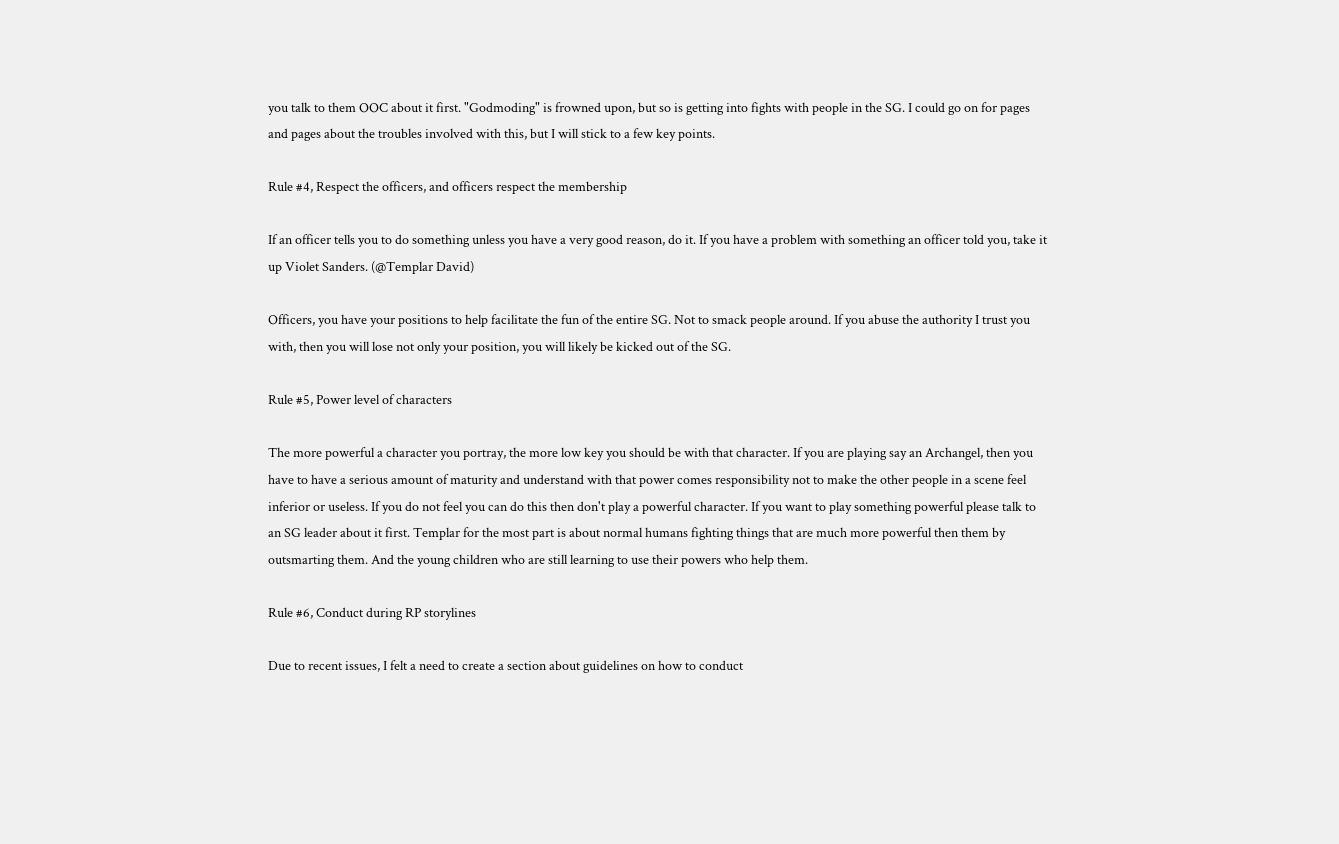you talk to them OOC about it first. "Godmoding" is frowned upon, but so is getting into fights with people in the SG. I could go on for pages and pages about the troubles involved with this, but I will stick to a few key points.

Rule #4, Respect the officers, and officers respect the membership

If an officer tells you to do something unless you have a very good reason, do it. If you have a problem with something an officer told you, take it up Violet Sanders. (@Templar David)

Officers, you have your positions to help facilitate the fun of the entire SG. Not to smack people around. If you abuse the authority I trust you with, then you will lose not only your position, you will likely be kicked out of the SG.

Rule #5, Power level of characters

The more powerful a character you portray, the more low key you should be with that character. If you are playing say an Archangel, then you have to have a serious amount of maturity and understand with that power comes responsibility not to make the other people in a scene feel inferior or useless. If you do not feel you can do this then don't play a powerful character. If you want to play something powerful please talk to an SG leader about it first. Templar for the most part is about normal humans fighting things that are much more powerful then them by outsmarting them. And the young children who are still learning to use their powers who help them.

Rule #6, Conduct during RP storylines

Due to recent issues, I felt a need to create a section about guidelines on how to conduct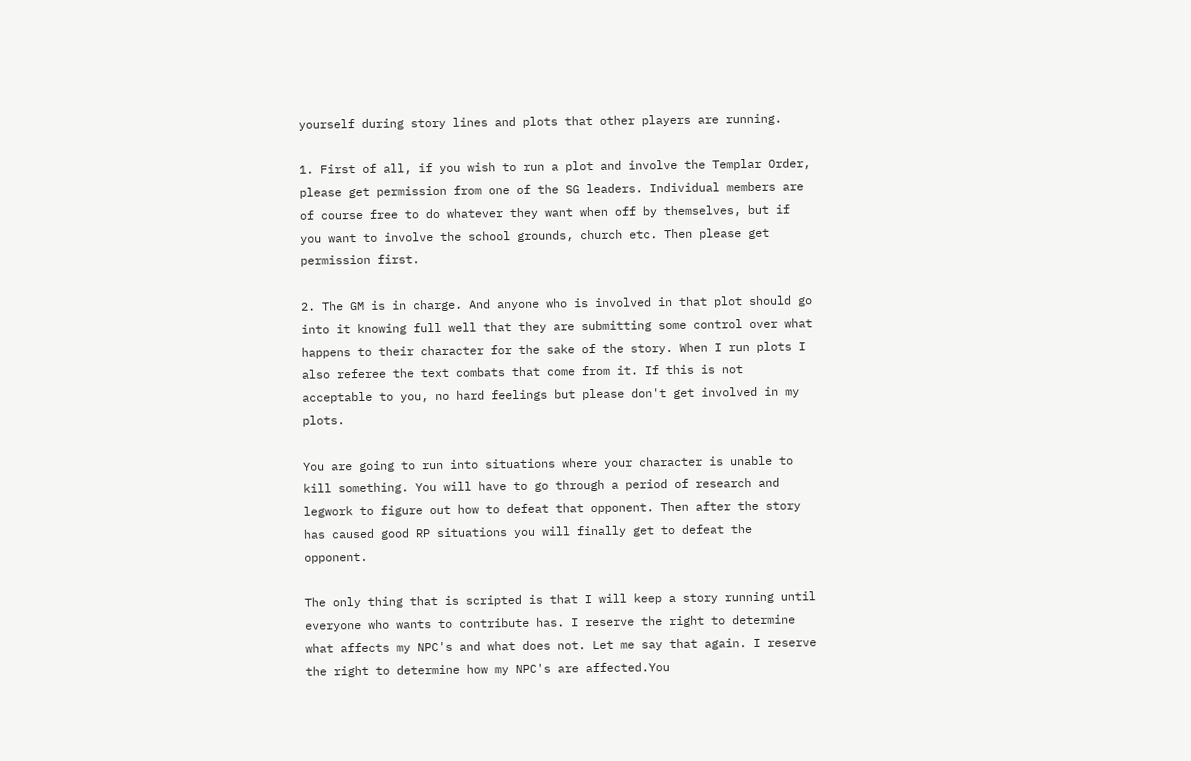yourself during story lines and plots that other players are running.

1. First of all, if you wish to run a plot and involve the Templar Order, please get permission from one of the SG leaders. Individual members are of course free to do whatever they want when off by themselves, but if you want to involve the school grounds, church etc. Then please get permission first.

2. The GM is in charge. And anyone who is involved in that plot should go into it knowing full well that they are submitting some control over what happens to their character for the sake of the story. When I run plots I also referee the text combats that come from it. If this is not acceptable to you, no hard feelings but please don't get involved in my plots.

You are going to run into situations where your character is unable to kill something. You will have to go through a period of research and legwork to figure out how to defeat that opponent. Then after the story has caused good RP situations you will finally get to defeat the opponent.

The only thing that is scripted is that I will keep a story running until everyone who wants to contribute has. I reserve the right to determine what affects my NPC's and what does not. Let me say that again. I reserve the right to determine how my NPC's are affected.You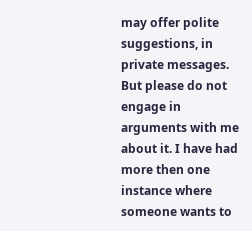may offer polite suggestions, in private messages. But please do not engage in arguments with me about it. I have had more then one instance where someone wants to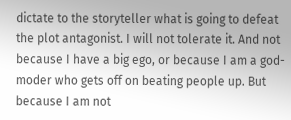dictate to the storyteller what is going to defeat the plot antagonist. I will not tolerate it. And not because I have a big ego, or because I am a god-moder who gets off on beating people up. But because I am not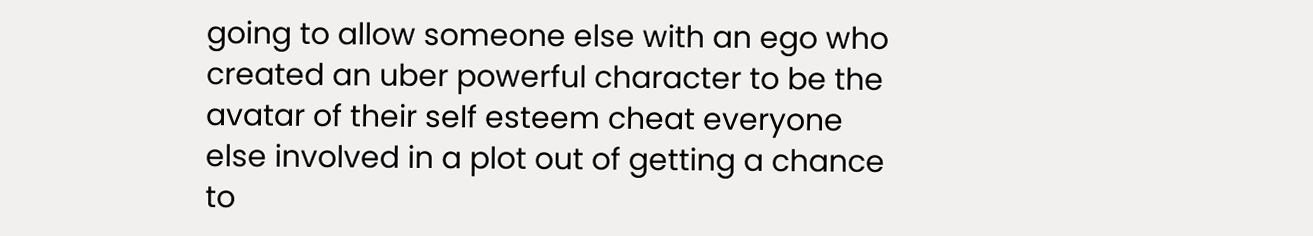going to allow someone else with an ego who created an uber powerful character to be the avatar of their self esteem cheat everyone else involved in a plot out of getting a chance to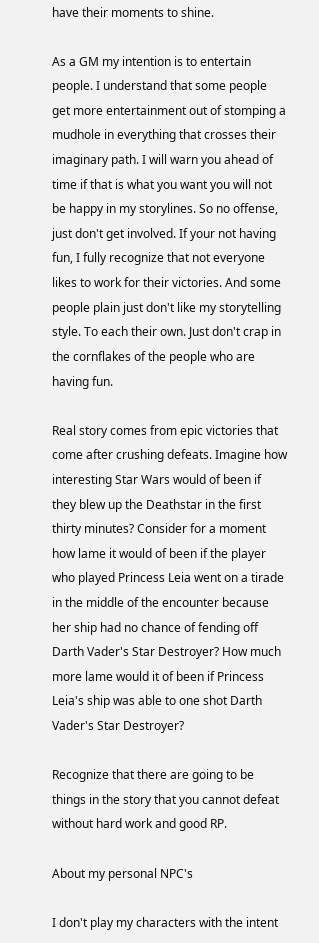have their moments to shine.

As a GM my intention is to entertain people. I understand that some people get more entertainment out of stomping a mudhole in everything that crosses their imaginary path. I will warn you ahead of time if that is what you want you will not be happy in my storylines. So no offense, just don't get involved. If your not having fun, I fully recognize that not everyone likes to work for their victories. And some people plain just don't like my storytelling style. To each their own. Just don't crap in the cornflakes of the people who are having fun.

Real story comes from epic victories that come after crushing defeats. Imagine how interesting Star Wars would of been if they blew up the Deathstar in the first thirty minutes? Consider for a moment how lame it would of been if the player who played Princess Leia went on a tirade in the middle of the encounter because her ship had no chance of fending off Darth Vader's Star Destroyer? How much more lame would it of been if Princess Leia's ship was able to one shot Darth Vader's Star Destroyer?

Recognize that there are going to be things in the story that you cannot defeat without hard work and good RP.

About my personal NPC's

I don't play my characters with the intent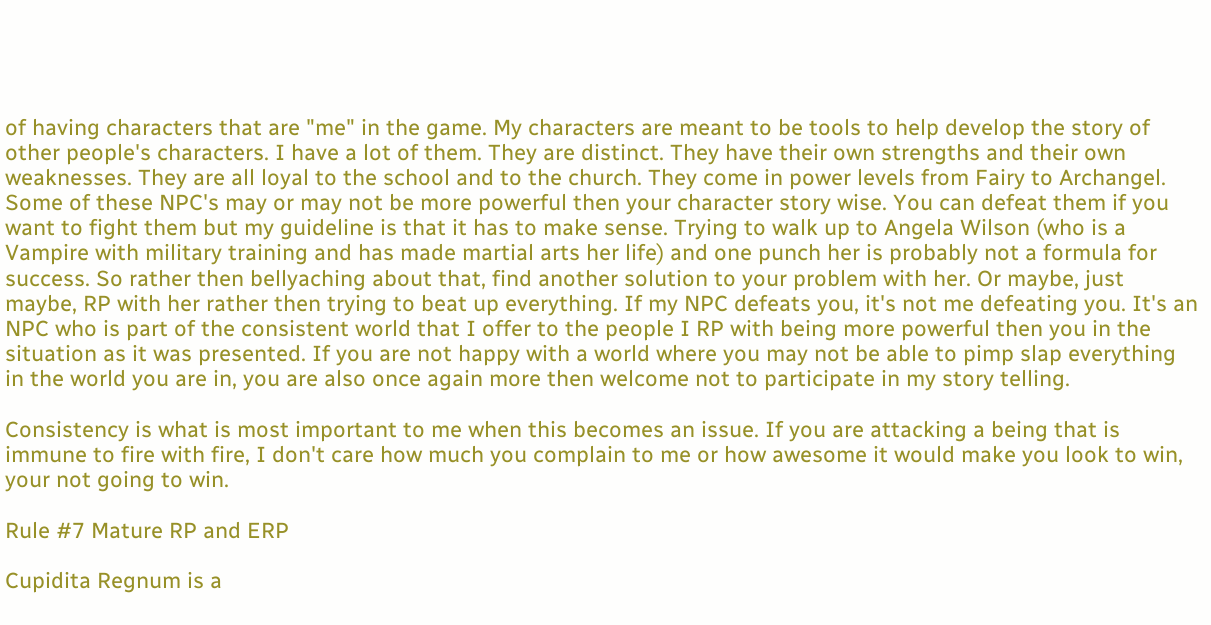of having characters that are "me" in the game. My characters are meant to be tools to help develop the story of other people's characters. I have a lot of them. They are distinct. They have their own strengths and their own weaknesses. They are all loyal to the school and to the church. They come in power levels from Fairy to Archangel. Some of these NPC's may or may not be more powerful then your character story wise. You can defeat them if you want to fight them but my guideline is that it has to make sense. Trying to walk up to Angela Wilson (who is a Vampire with military training and has made martial arts her life) and one punch her is probably not a formula for success. So rather then bellyaching about that, find another solution to your problem with her. Or maybe, just maybe, RP with her rather then trying to beat up everything. If my NPC defeats you, it's not me defeating you. It's an NPC who is part of the consistent world that I offer to the people I RP with being more powerful then you in the situation as it was presented. If you are not happy with a world where you may not be able to pimp slap everything in the world you are in, you are also once again more then welcome not to participate in my story telling.

Consistency is what is most important to me when this becomes an issue. If you are attacking a being that is immune to fire with fire, I don't care how much you complain to me or how awesome it would make you look to win, your not going to win.

Rule #7 Mature RP and ERP

Cupidita Regnum is a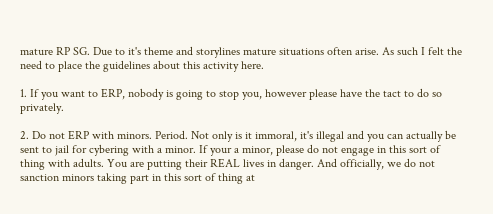mature RP SG. Due to it's theme and storylines mature situations often arise. As such I felt the need to place the guidelines about this activity here.

1. If you want to ERP, nobody is going to stop you, however please have the tact to do so privately.

2. Do not ERP with minors. Period. Not only is it immoral, it's illegal and you can actually be sent to jail for cybering with a minor. If your a minor, please do not engage in this sort of thing with adults. You are putting their REAL lives in danger. And officially, we do not sanction minors taking part in this sort of thing at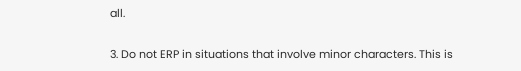all.

3. Do not ERP in situations that involve minor characters. This is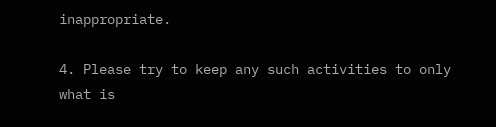inappropriate.

4. Please try to keep any such activities to only what is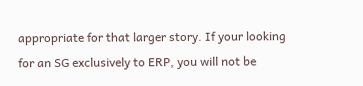appropriate for that larger story. If your looking for an SG exclusively to ERP, you will not be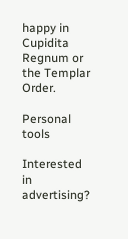happy in Cupidita Regnum or the Templar Order.

Personal tools

Interested in advertising?